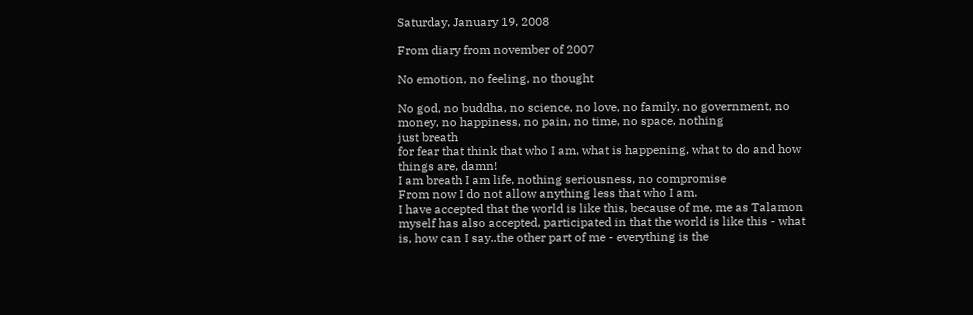Saturday, January 19, 2008

From diary from november of 2007

No emotion, no feeling, no thought

No god, no buddha, no science, no love, no family, no government, no money, no happiness, no pain, no time, no space, nothing
just breath
for fear that think that who I am, what is happening, what to do and how things are, damn!
I am breath I am life, nothing seriousness, no compromise
From now I do not allow anything less that who I am.
I have accepted that the world is like this, because of me, me as Talamon myself has also accepted, participated in that the world is like this - what is, how can I say..the other part of me - everything is the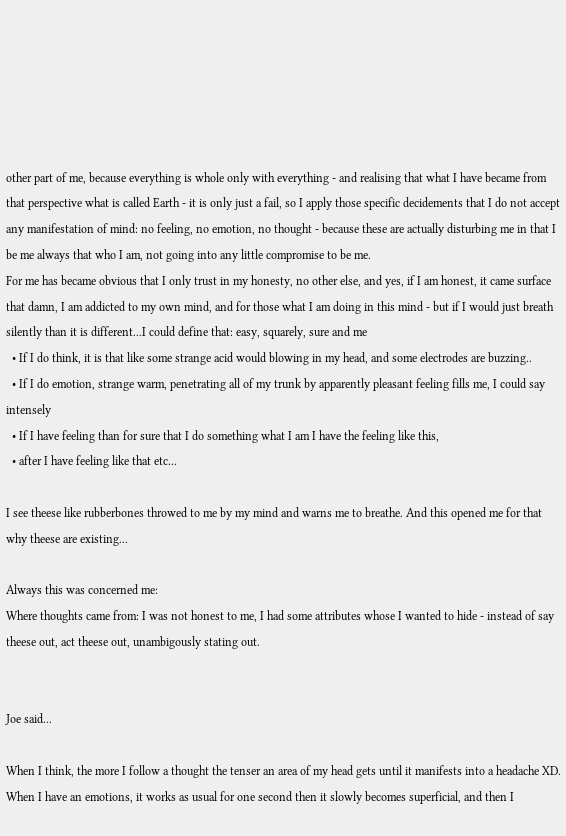other part of me, because everything is whole only with everything - and realising that what I have became from that perspective what is called Earth - it is only just a fail, so I apply those specific decidements that I do not accept any manifestation of mind: no feeling, no emotion, no thought - because these are actually disturbing me in that I be me always that who I am, not going into any little compromise to be me.
For me has became obvious that I only trust in my honesty, no other else, and yes, if I am honest, it came surface that damn, I am addicted to my own mind, and for those what I am doing in this mind - but if I would just breath silently than it is different...I could define that: easy, squarely, sure and me
  • If I do think, it is that like some strange acid would blowing in my head, and some electrodes are buzzing..
  • If I do emotion, strange warm, penetrating all of my trunk by apparently pleasant feeling fills me, I could say intensely
  • If I have feeling than for sure that I do something what I am I have the feeling like this,
  • after I have feeling like that etc...

I see theese like rubberbones throwed to me by my mind and warns me to breathe. And this opened me for that why theese are existing...

Always this was concerned me:
Where thoughts came from: I was not honest to me, I had some attributes whose I wanted to hide - instead of say theese out, act theese out, unambigously stating out.


Joe said...

When I think, the more I follow a thought the tenser an area of my head gets until it manifests into a headache XD. When I have an emotions, it works as usual for one second then it slowly becomes superficial, and then I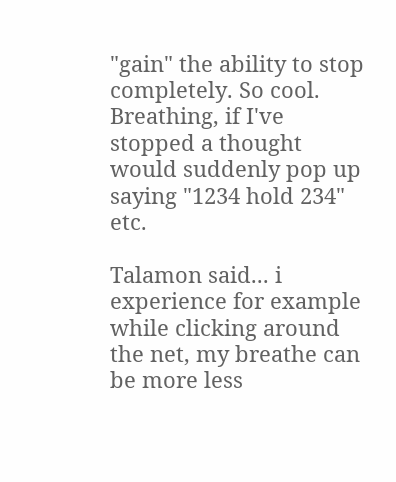"gain" the ability to stop completely. So cool. Breathing, if I've stopped a thought would suddenly pop up saying "1234 hold 234" etc.

Talamon said... i experience for example while clicking around the net, my breathe can be more less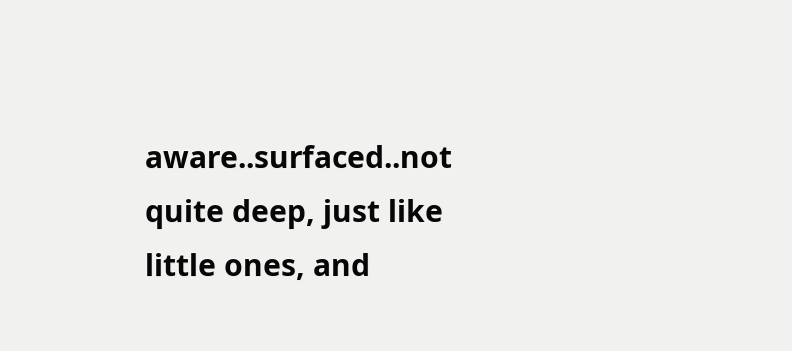aware..surfaced..not quite deep, just like little ones, and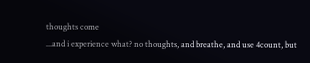thoughts come
...and i experience what? no thoughts, and breathe, and use 4count, but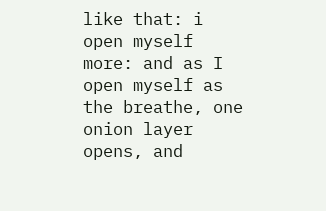like that: i open myself more: and as I open myself as the breathe, one onion layer opens, and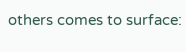others comes to surface: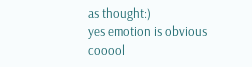as thought:)
yes emotion is obvious cooool